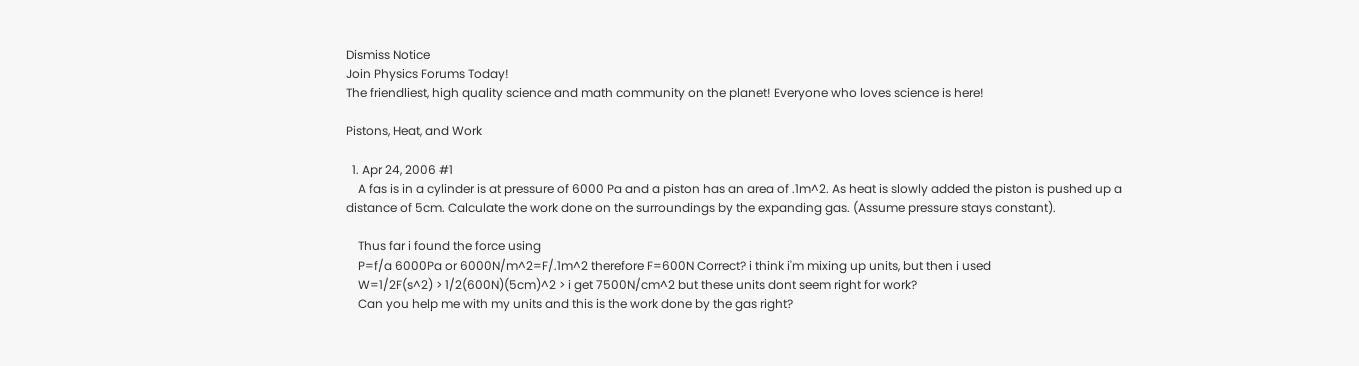Dismiss Notice
Join Physics Forums Today!
The friendliest, high quality science and math community on the planet! Everyone who loves science is here!

Pistons, Heat, and Work

  1. Apr 24, 2006 #1
    A fas is in a cylinder is at pressure of 6000 Pa and a piston has an area of .1m^2. As heat is slowly added the piston is pushed up a distance of 5cm. Calculate the work done on the surroundings by the expanding gas. (Assume pressure stays constant).

    Thus far i found the force using
    P=f/a 6000Pa or 6000N/m^2=F/.1m^2 therefore F=600N Correct? i think i'm mixing up units, but then i used
    W=1/2F(s^2) > 1/2(600N)(5cm)^2 > i get 7500N/cm^2 but these units dont seem right for work?
    Can you help me with my units and this is the work done by the gas right?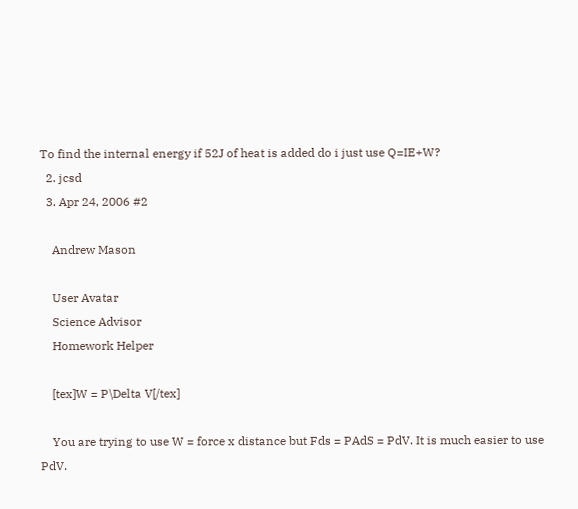To find the internal energy if 52J of heat is added do i just use Q=IE+W?
  2. jcsd
  3. Apr 24, 2006 #2

    Andrew Mason

    User Avatar
    Science Advisor
    Homework Helper

    [tex]W = P\Delta V[/tex]

    You are trying to use W = force x distance but Fds = PAdS = PdV. It is much easier to use PdV.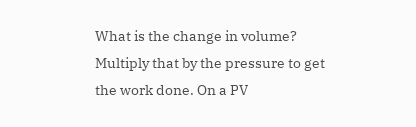What is the change in volume? Multiply that by the pressure to get the work done. On a PV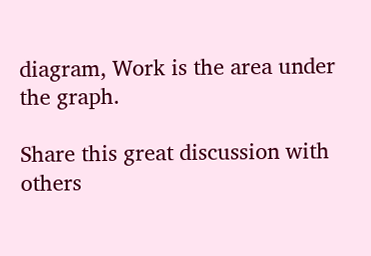diagram, Work is the area under the graph.

Share this great discussion with others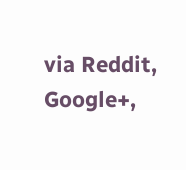via Reddit, Google+,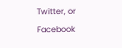Twitter, or Facebook